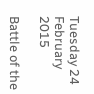Tuesday 24 February 2015

Battle of the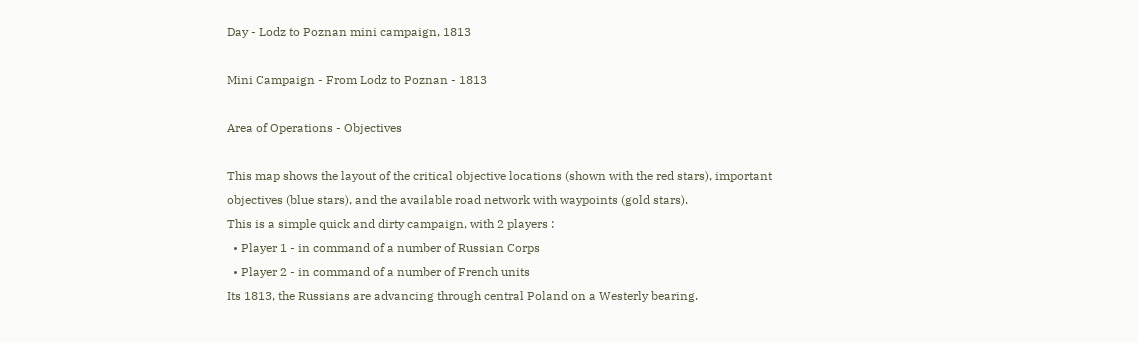Day - Lodz to Poznan mini campaign, 1813

Mini Campaign - From Lodz to Poznan - 1813

Area of Operations - Objectives

This map shows the layout of the critical objective locations (shown with the red stars), important objectives (blue stars), and the available road network with waypoints (gold stars).
This is a simple quick and dirty campaign, with 2 players :
  • Player 1 - in command of a number of Russian Corps
  • Player 2 - in command of a number of French units
Its 1813, the Russians are advancing through central Poland on a Westerly bearing.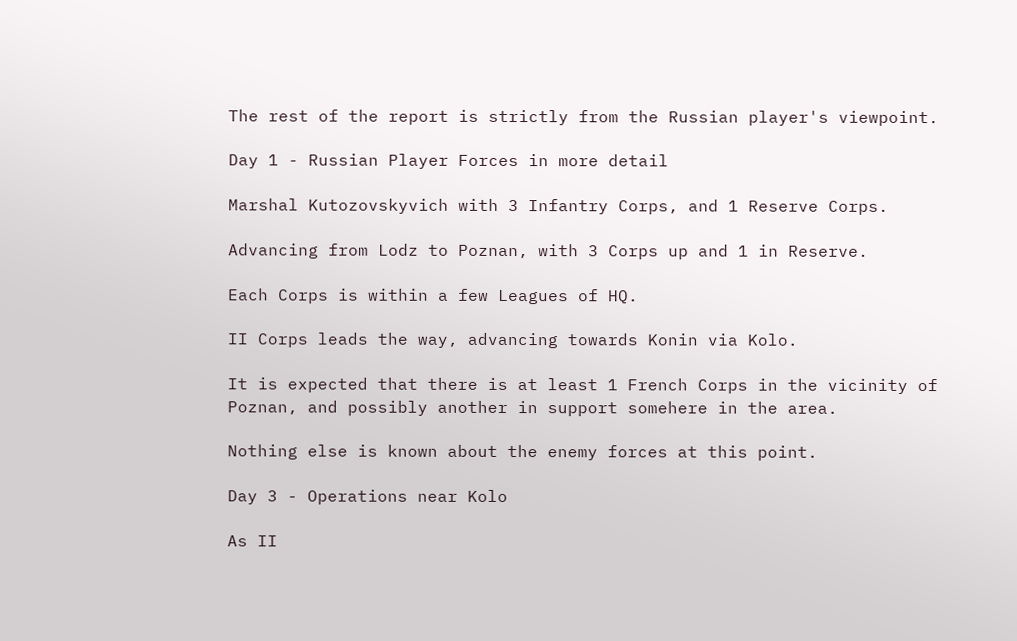The rest of the report is strictly from the Russian player's viewpoint.

Day 1 - Russian Player Forces in more detail

Marshal Kutozovskyvich with 3 Infantry Corps, and 1 Reserve Corps.

Advancing from Lodz to Poznan, with 3 Corps up and 1 in Reserve.

Each Corps is within a few Leagues of HQ.

II Corps leads the way, advancing towards Konin via Kolo.

It is expected that there is at least 1 French Corps in the vicinity of Poznan, and possibly another in support somehere in the area.

Nothing else is known about the enemy forces at this point.

Day 3 - Operations near Kolo

As II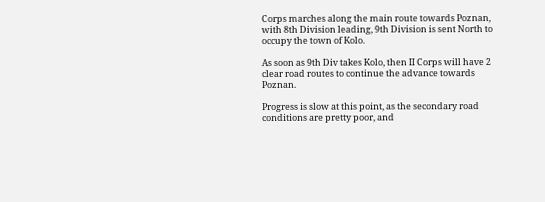Corps marches along the main route towards Poznan, with 8th Division leading, 9th Division is sent North to occupy the town of Kolo.

As soon as 9th Div takes Kolo, then II Corps will have 2 clear road routes to continue the advance towards Poznan.

Progress is slow at this point, as the secondary road conditions are pretty poor, and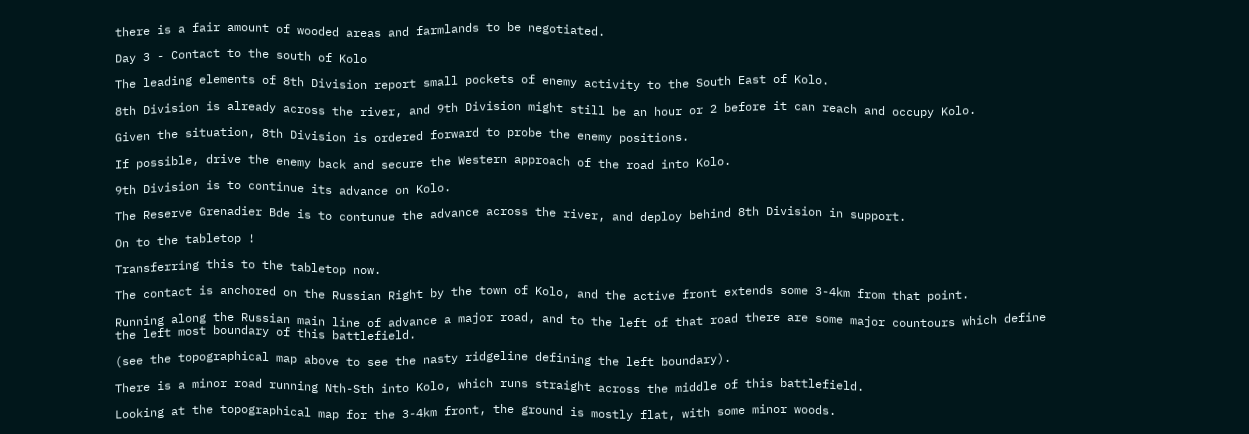there is a fair amount of wooded areas and farmlands to be negotiated.

Day 3 - Contact to the south of Kolo

The leading elements of 8th Division report small pockets of enemy activity to the South East of Kolo.

8th Division is already across the river, and 9th Division might still be an hour or 2 before it can reach and occupy Kolo.

Given the situation, 8th Division is ordered forward to probe the enemy positions.

If possible, drive the enemy back and secure the Western approach of the road into Kolo.

9th Division is to continue its advance on Kolo.

The Reserve Grenadier Bde is to contunue the advance across the river, and deploy behind 8th Division in support.

On to the tabletop !

Transferring this to the tabletop now.

The contact is anchored on the Russian Right by the town of Kolo, and the active front extends some 3-4km from that point.

Running along the Russian main line of advance a major road, and to the left of that road there are some major countours which define the left most boundary of this battlefield.

(see the topographical map above to see the nasty ridgeline defining the left boundary).

There is a minor road running Nth-Sth into Kolo, which runs straight across the middle of this battlefield.

Looking at the topographical map for the 3-4km front, the ground is mostly flat, with some minor woods.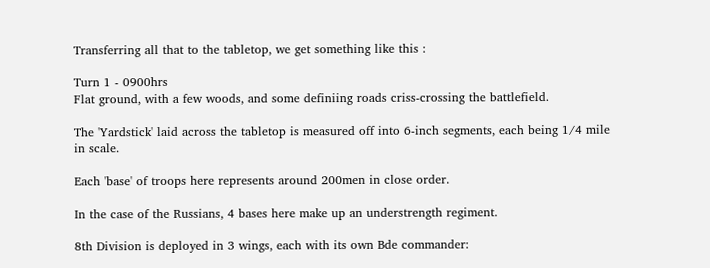Transferring all that to the tabletop, we get something like this :

Turn 1 - 0900hrs
Flat ground, with a few woods, and some definiing roads criss-crossing the battlefield.

The 'Yardstick' laid across the tabletop is measured off into 6-inch segments, each being 1/4 mile in scale.

Each 'base' of troops here represents around 200men in close order.

In the case of the Russians, 4 bases here make up an understrength regiment.

8th Division is deployed in 3 wings, each with its own Bde commander: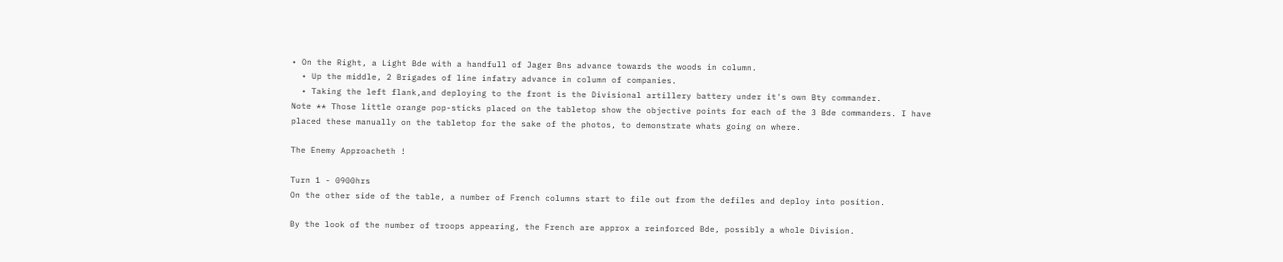• On the Right, a Light Bde with a handfull of Jager Bns advance towards the woods in column.
  • Up the middle, 2 Brigades of line infatry advance in column of companies.
  • Taking the left flank,and deploying to the front is the Divisional artillery battery under it's own Bty commander.
Note ** Those little orange pop-sticks placed on the tabletop show the objective points for each of the 3 Bde commanders. I have placed these manually on the tabletop for the sake of the photos, to demonstrate whats going on where.

The Enemy Approacheth !

Turn 1 - 0900hrs
On the other side of the table, a number of French columns start to file out from the defiles and deploy into position.

By the look of the number of troops appearing, the French are approx a reinforced Bde, possibly a whole Division.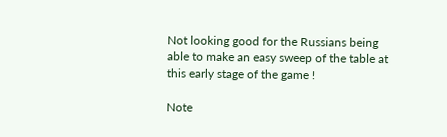Not looking good for the Russians being able to make an easy sweep of the table at this early stage of the game !

Note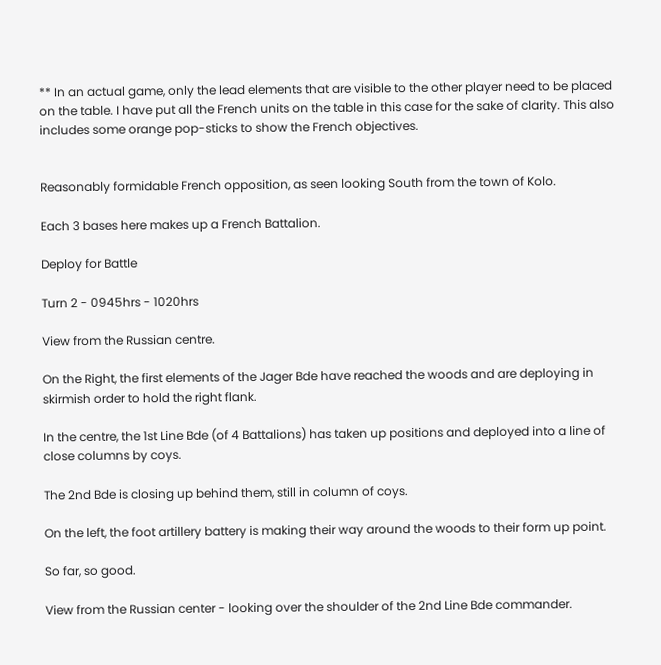** In an actual game, only the lead elements that are visible to the other player need to be placed on the table. I have put all the French units on the table in this case for the sake of clarity. This also includes some orange pop-sticks to show the French objectives.


Reasonably formidable French opposition, as seen looking South from the town of Kolo.

Each 3 bases here makes up a French Battalion.

Deploy for Battle

Turn 2 - 0945hrs - 1020hrs

View from the Russian centre.

On the Right, the first elements of the Jager Bde have reached the woods and are deploying in skirmish order to hold the right flank.

In the centre, the 1st Line Bde (of 4 Battalions) has taken up positions and deployed into a line of close columns by coys.

The 2nd Bde is closing up behind them, still in column of coys.

On the left, the foot artillery battery is making their way around the woods to their form up point.

So far, so good.

View from the Russian center - looking over the shoulder of the 2nd Line Bde commander.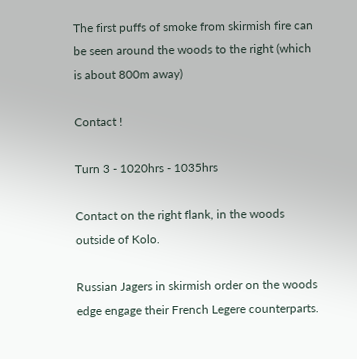The first puffs of smoke from skirmish fire can be seen around the woods to the right (which is about 800m away)

Contact !

Turn 3 - 1020hrs - 1035hrs

Contact on the right flank, in the woods outside of Kolo.

Russian Jagers in skirmish order on the woods edge engage their French Legere counterparts.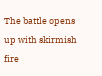The battle opens up with skirmish fire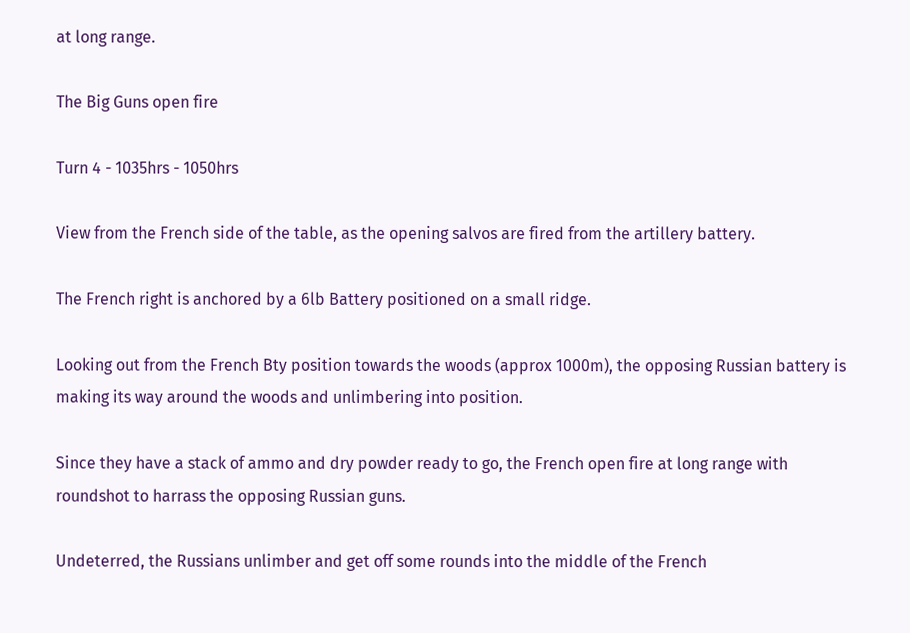at long range.

The Big Guns open fire

Turn 4 - 1035hrs - 1050hrs

View from the French side of the table, as the opening salvos are fired from the artillery battery.

The French right is anchored by a 6lb Battery positioned on a small ridge.

Looking out from the French Bty position towards the woods (approx 1000m), the opposing Russian battery is making its way around the woods and unlimbering into position.

Since they have a stack of ammo and dry powder ready to go, the French open fire at long range with roundshot to harrass the opposing Russian guns.

Undeterred, the Russians unlimber and get off some rounds into the middle of the French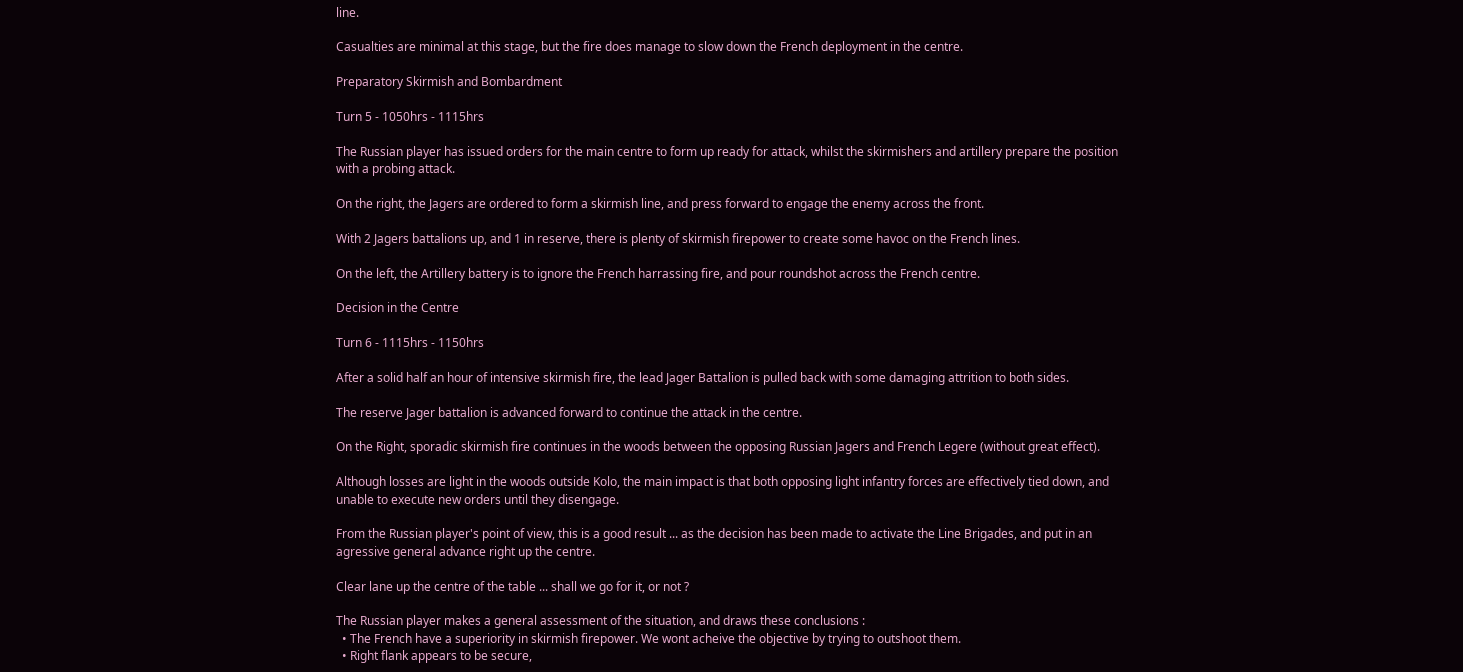line.

Casualties are minimal at this stage, but the fire does manage to slow down the French deployment in the centre.

Preparatory Skirmish and Bombardment

Turn 5 - 1050hrs - 1115hrs

The Russian player has issued orders for the main centre to form up ready for attack, whilst the skirmishers and artillery prepare the position with a probing attack.

On the right, the Jagers are ordered to form a skirmish line, and press forward to engage the enemy across the front.

With 2 Jagers battalions up, and 1 in reserve, there is plenty of skirmish firepower to create some havoc on the French lines.

On the left, the Artillery battery is to ignore the French harrassing fire, and pour roundshot across the French centre.

Decision in the Centre

Turn 6 - 1115hrs - 1150hrs

After a solid half an hour of intensive skirmish fire, the lead Jager Battalion is pulled back with some damaging attrition to both sides.

The reserve Jager battalion is advanced forward to continue the attack in the centre.

On the Right, sporadic skirmish fire continues in the woods between the opposing Russian Jagers and French Legere (without great effect).

Although losses are light in the woods outside Kolo, the main impact is that both opposing light infantry forces are effectively tied down, and unable to execute new orders until they disengage.

From the Russian player's point of view, this is a good result ... as the decision has been made to activate the Line Brigades, and put in an agressive general advance right up the centre.

Clear lane up the centre of the table ... shall we go for it, or not ?

The Russian player makes a general assessment of the situation, and draws these conclusions :
  • The French have a superiority in skirmish firepower. We wont acheive the objective by trying to outshoot them.
  • Right flank appears to be secure,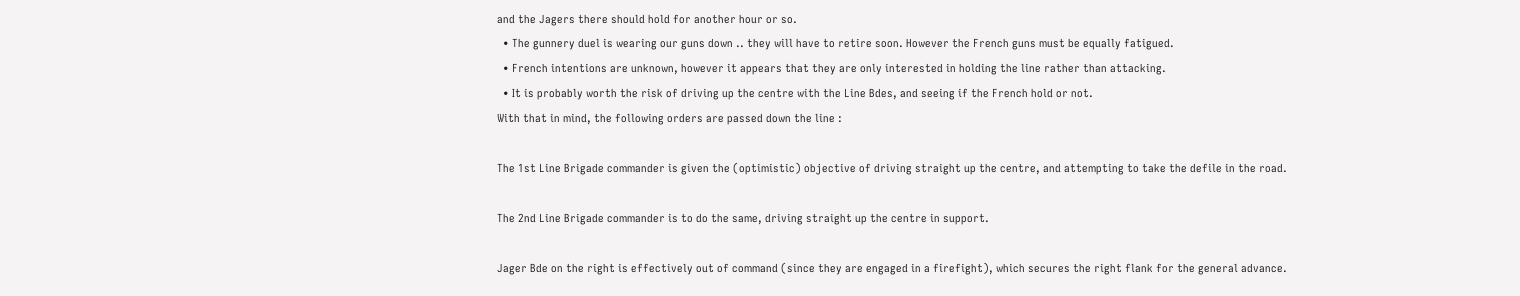and the Jagers there should hold for another hour or so.
  • The gunnery duel is wearing our guns down .. they will have to retire soon. However the French guns must be equally fatigued.
  • French intentions are unknown, however it appears that they are only interested in holding the line rather than attacking.
  • It is probably worth the risk of driving up the centre with the Line Bdes, and seeing if the French hold or not.
With that in mind, the following orders are passed down the line :

The 1st Line Brigade commander is given the (optimistic) objective of driving straight up the centre, and attempting to take the defile in the road.

The 2nd Line Brigade commander is to do the same, driving straight up the centre in support.

Jager Bde on the right is effectively out of command (since they are engaged in a firefight), which secures the right flank for the general advance.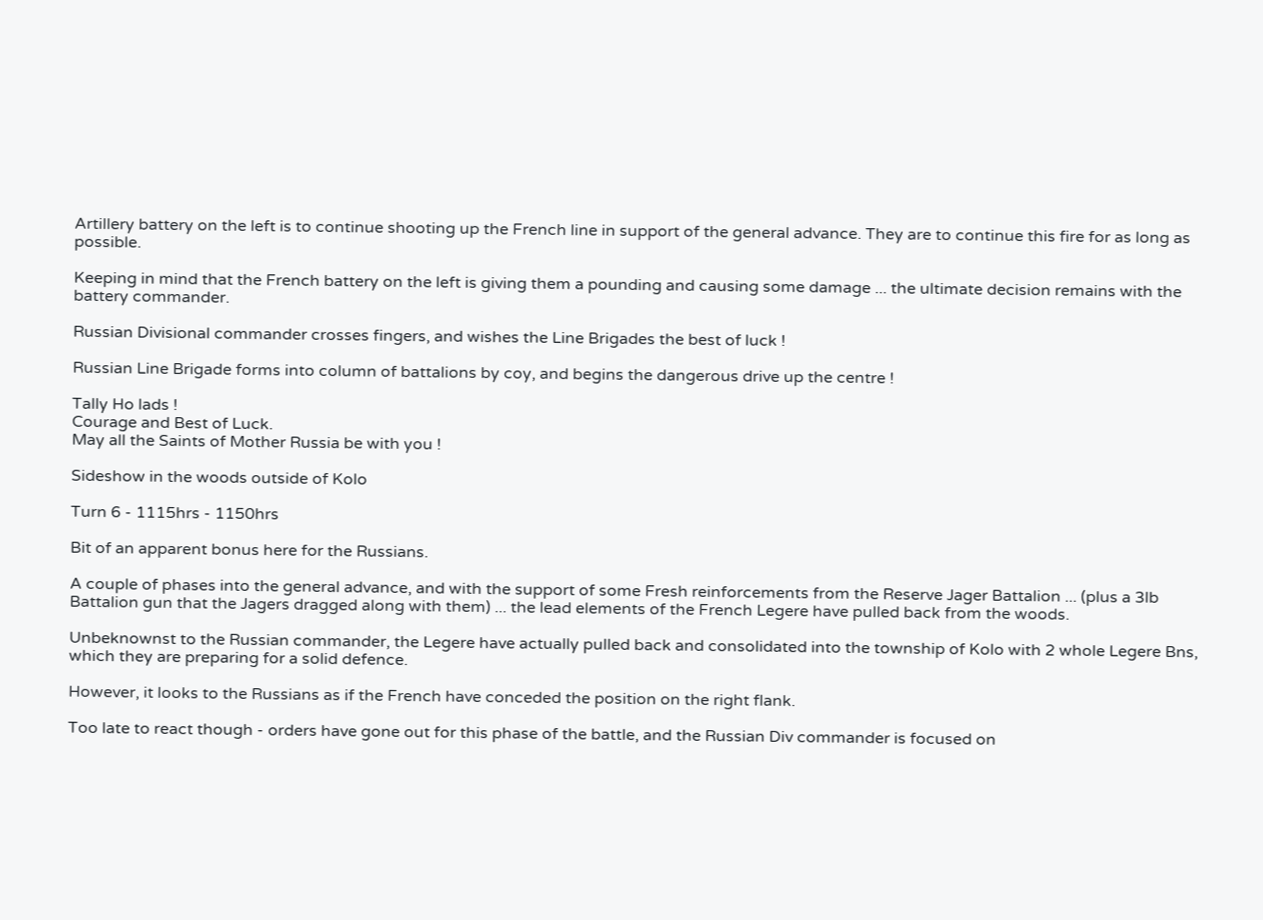Artillery battery on the left is to continue shooting up the French line in support of the general advance. They are to continue this fire for as long as possible.

Keeping in mind that the French battery on the left is giving them a pounding and causing some damage ... the ultimate decision remains with the battery commander.

Russian Divisional commander crosses fingers, and wishes the Line Brigades the best of luck !

Russian Line Brigade forms into column of battalions by coy, and begins the dangerous drive up the centre !

Tally Ho lads !
Courage and Best of Luck.
May all the Saints of Mother Russia be with you !

Sideshow in the woods outside of Kolo

Turn 6 - 1115hrs - 1150hrs

Bit of an apparent bonus here for the Russians.

A couple of phases into the general advance, and with the support of some Fresh reinforcements from the Reserve Jager Battalion ... (plus a 3lb Battalion gun that the Jagers dragged along with them) ... the lead elements of the French Legere have pulled back from the woods.

Unbeknownst to the Russian commander, the Legere have actually pulled back and consolidated into the township of Kolo with 2 whole Legere Bns, which they are preparing for a solid defence.

However, it looks to the Russians as if the French have conceded the position on the right flank.

Too late to react though - orders have gone out for this phase of the battle, and the Russian Div commander is focused on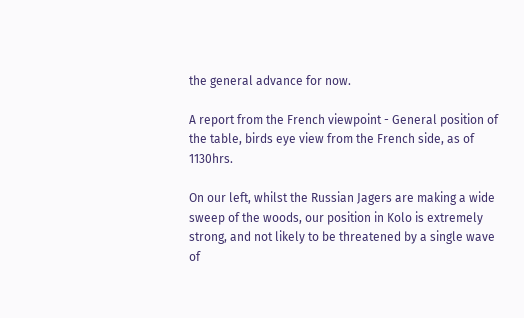the general advance for now.

A report from the French viewpoint - General position of the table, birds eye view from the French side, as of 1130hrs.

On our left, whilst the Russian Jagers are making a wide sweep of the woods, our position in Kolo is extremely strong, and not likely to be threatened by a single wave of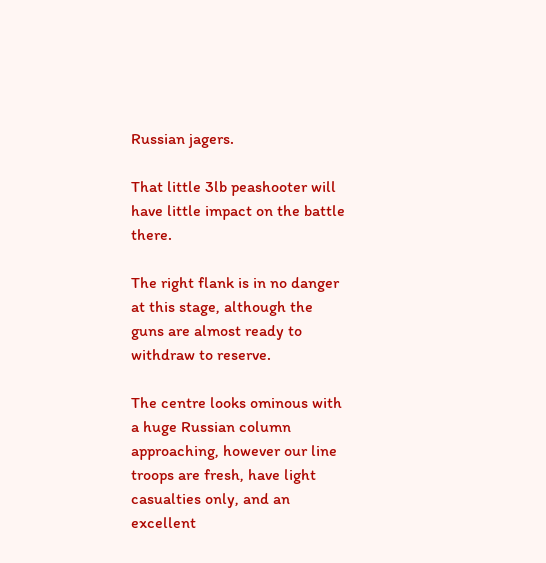Russian jagers.

That little 3lb peashooter will have little impact on the battle there.

The right flank is in no danger at this stage, although the guns are almost ready to withdraw to reserve.

The centre looks ominous with a huge Russian column approaching, however our line troops are fresh, have light casualties only, and an excellent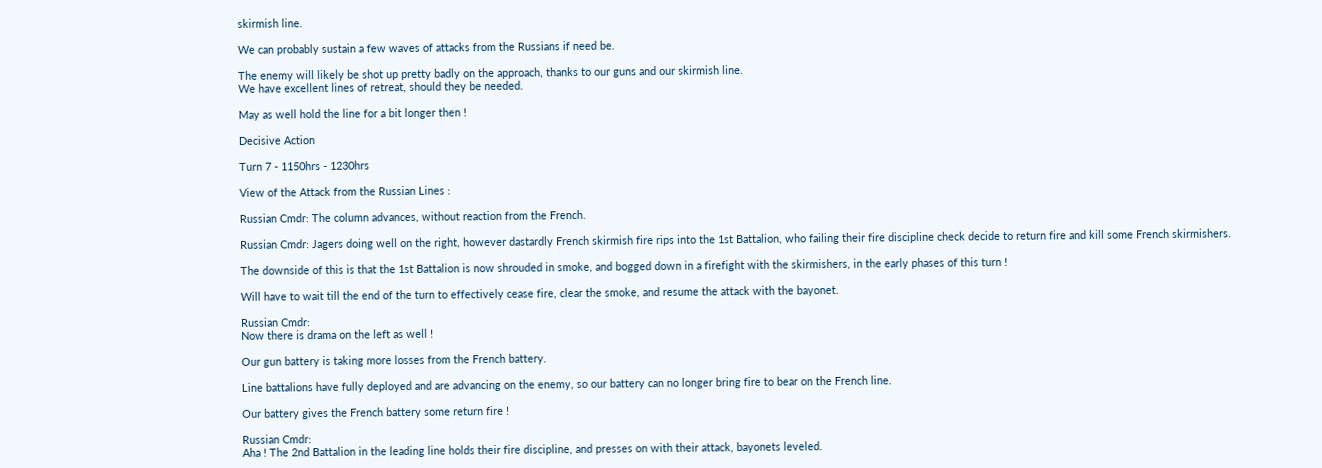skirmish line.

We can probably sustain a few waves of attacks from the Russians if need be.

The enemy will likely be shot up pretty badly on the approach, thanks to our guns and our skirmish line.
We have excellent lines of retreat, should they be needed.

May as well hold the line for a bit longer then !

Decisive Action

Turn 7 - 1150hrs - 1230hrs

View of the Attack from the Russian Lines :

Russian Cmdr: The column advances, without reaction from the French.

Russian Cmdr: Jagers doing well on the right, however dastardly French skirmish fire rips into the 1st Battalion, who failing their fire discipline check decide to return fire and kill some French skirmishers.

The downside of this is that the 1st Battalion is now shrouded in smoke, and bogged down in a firefight with the skirmishers, in the early phases of this turn !

Will have to wait till the end of the turn to effectively cease fire, clear the smoke, and resume the attack with the bayonet.

Russian Cmdr:
Now there is drama on the left as well !

Our gun battery is taking more losses from the French battery.

Line battalions have fully deployed and are advancing on the enemy, so our battery can no longer bring fire to bear on the French line.

Our battery gives the French battery some return fire !

Russian Cmdr:
Aha ! The 2nd Battalion in the leading line holds their fire discipline, and presses on with their attack, bayonets leveled.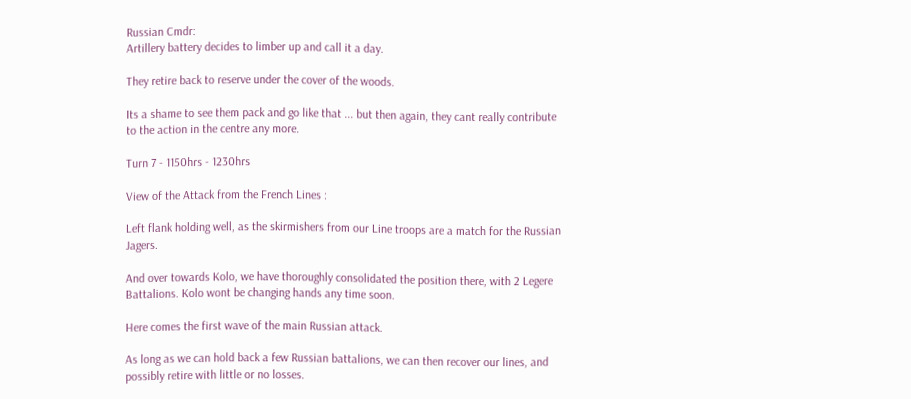Russian Cmdr:
Artillery battery decides to limber up and call it a day.

They retire back to reserve under the cover of the woods.

Its a shame to see them pack and go like that ... but then again, they cant really contribute to the action in the centre any more.

Turn 7 - 1150hrs - 1230hrs

View of the Attack from the French Lines :

Left flank holding well, as the skirmishers from our Line troops are a match for the Russian Jagers.

And over towards Kolo, we have thoroughly consolidated the position there, with 2 Legere Battalions. Kolo wont be changing hands any time soon.

Here comes the first wave of the main Russian attack.

As long as we can hold back a few Russian battalions, we can then recover our lines, and possibly retire with little or no losses.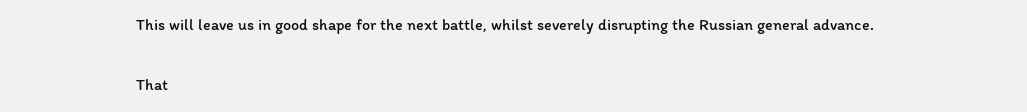This will leave us in good shape for the next battle, whilst severely disrupting the Russian general advance.

That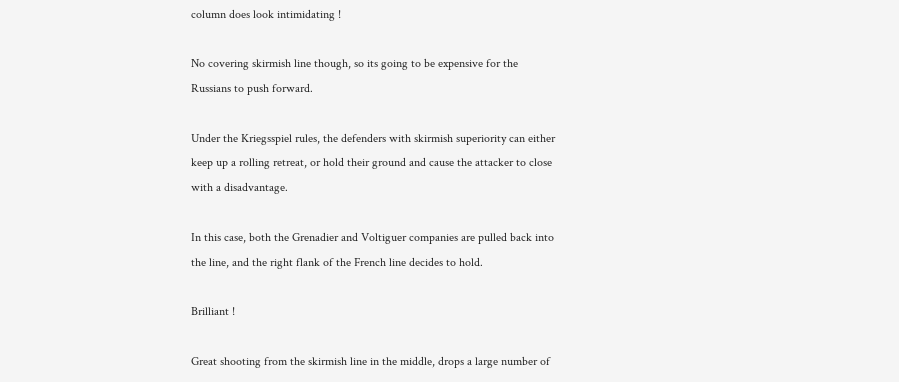column does look intimidating !

No covering skirmish line though, so its going to be expensive for the Russians to push forward.

Under the Kriegsspiel rules, the defenders with skirmish superiority can either keep up a rolling retreat, or hold their ground and cause the attacker to close with a disadvantage.

In this case, both the Grenadier and Voltiguer companies are pulled back into the line, and the right flank of the French line decides to hold.

Brilliant !

Great shooting from the skirmish line in the middle, drops a large number of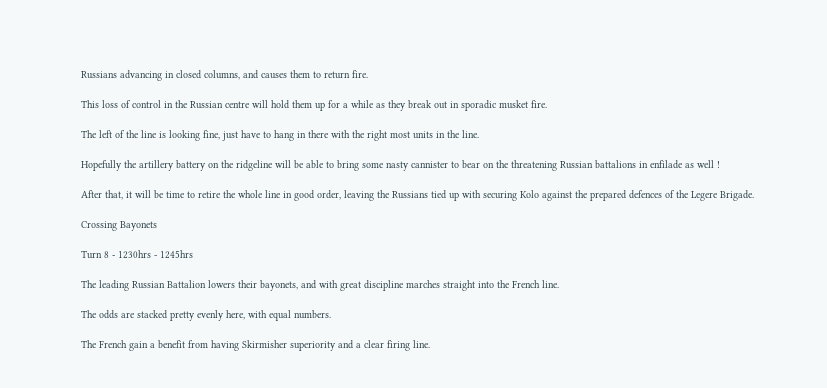Russians advancing in closed columns, and causes them to return fire.

This loss of control in the Russian centre will hold them up for a while as they break out in sporadic musket fire.

The left of the line is looking fine, just have to hang in there with the right most units in the line.

Hopefully the artillery battery on the ridgeline will be able to bring some nasty cannister to bear on the threatening Russian battalions in enfilade as well !

After that, it will be time to retire the whole line in good order, leaving the Russians tied up with securing Kolo against the prepared defences of the Legere Brigade.

Crossing Bayonets

Turn 8 - 1230hrs - 1245hrs

The leading Russian Battalion lowers their bayonets, and with great discipline marches straight into the French line.

The odds are stacked pretty evenly here, with equal numbers.

The French gain a benefit from having Skirmisher superiority and a clear firing line.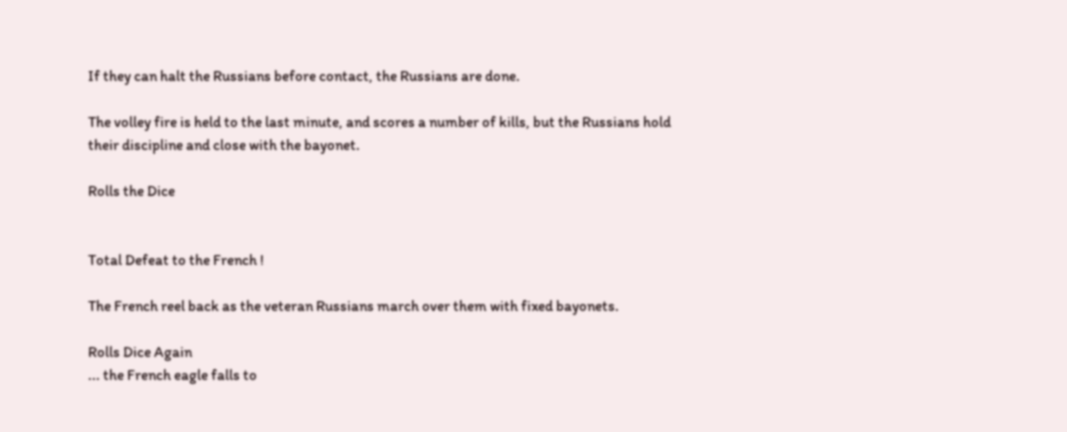If they can halt the Russians before contact, the Russians are done.

The volley fire is held to the last minute, and scores a number of kills, but the Russians hold their discipline and close with the bayonet.

Rolls the Dice


Total Defeat to the French !

The French reel back as the veteran Russians march over them with fixed bayonets.

Rolls Dice Again
... the French eagle falls to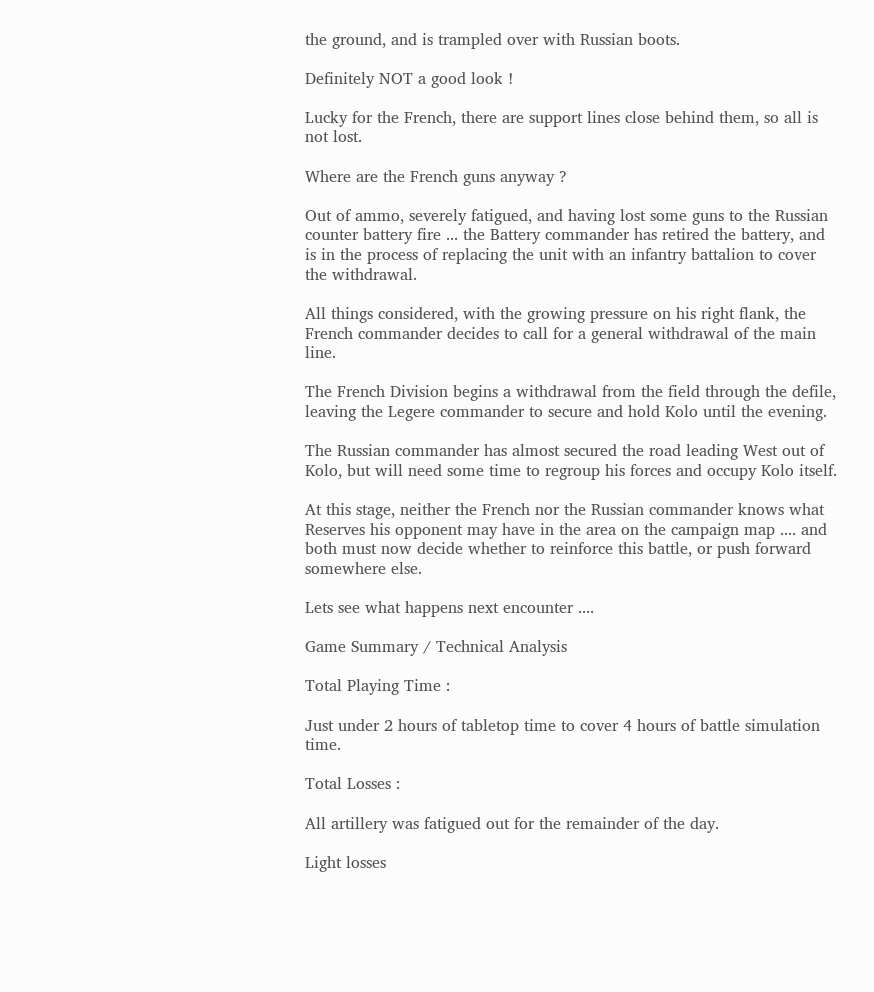the ground, and is trampled over with Russian boots.

Definitely NOT a good look !

Lucky for the French, there are support lines close behind them, so all is not lost.

Where are the French guns anyway ?

Out of ammo, severely fatigued, and having lost some guns to the Russian counter battery fire ... the Battery commander has retired the battery, and is in the process of replacing the unit with an infantry battalion to cover the withdrawal.

All things considered, with the growing pressure on his right flank, the French commander decides to call for a general withdrawal of the main line.

The French Division begins a withdrawal from the field through the defile, leaving the Legere commander to secure and hold Kolo until the evening.

The Russian commander has almost secured the road leading West out of Kolo, but will need some time to regroup his forces and occupy Kolo itself.

At this stage, neither the French nor the Russian commander knows what Reserves his opponent may have in the area on the campaign map .... and both must now decide whether to reinforce this battle, or push forward somewhere else.

Lets see what happens next encounter ....

Game Summary / Technical Analysis

Total Playing Time :

Just under 2 hours of tabletop time to cover 4 hours of battle simulation time.

Total Losses :

All artillery was fatigued out for the remainder of the day.

Light losses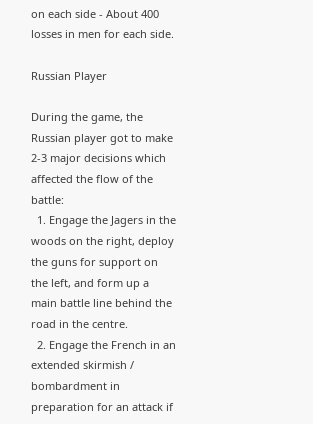on each side - About 400 losses in men for each side.

Russian Player

During the game, the Russian player got to make 2-3 major decisions which affected the flow of the battle:
  1. Engage the Jagers in the woods on the right, deploy the guns for support on the left, and form up a main battle line behind the road in the centre.
  2. Engage the French in an extended skirmish / bombardment in preparation for an attack if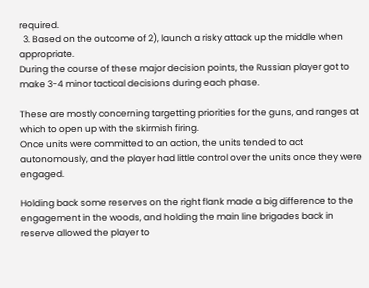required.
  3. Based on the outcome of 2), launch a risky attack up the middle when appropriate.
During the course of these major decision points, the Russian player got to make 3-4 minor tactical decisions during each phase.

These are mostly concerning targetting priorities for the guns, and ranges at which to open up with the skirmish firing.
Once units were committed to an action, the units tended to act autonomously, and the player had little control over the units once they were engaged.

Holding back some reserves on the right flank made a big difference to the engagement in the woods, and holding the main line brigades back in reserve allowed the player to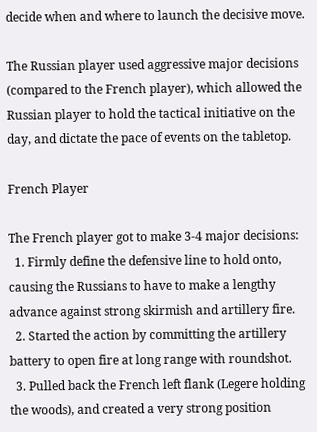decide when and where to launch the decisive move.

The Russian player used aggressive major decisions (compared to the French player), which allowed the Russian player to hold the tactical initiative on the day, and dictate the pace of events on the tabletop.

French Player

The French player got to make 3-4 major decisions:
  1. Firmly define the defensive line to hold onto, causing the Russians to have to make a lengthy advance against strong skirmish and artillery fire.
  2. Started the action by committing the artillery battery to open fire at long range with roundshot.
  3. Pulled back the French left flank (Legere holding the woods), and created a very strong position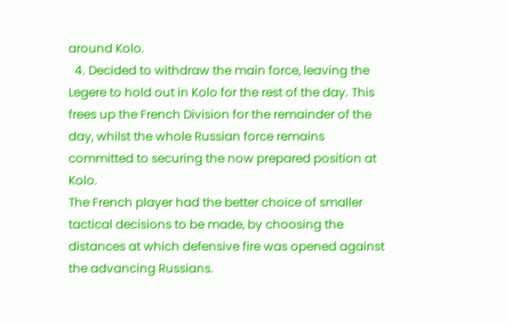around Kolo.
  4. Decided to withdraw the main force, leaving the Legere to hold out in Kolo for the rest of the day. This frees up the French Division for the remainder of the day, whilst the whole Russian force remains committed to securing the now prepared position at Kolo.
The French player had the better choice of smaller tactical decisions to be made, by choosing the distances at which defensive fire was opened against the advancing Russians.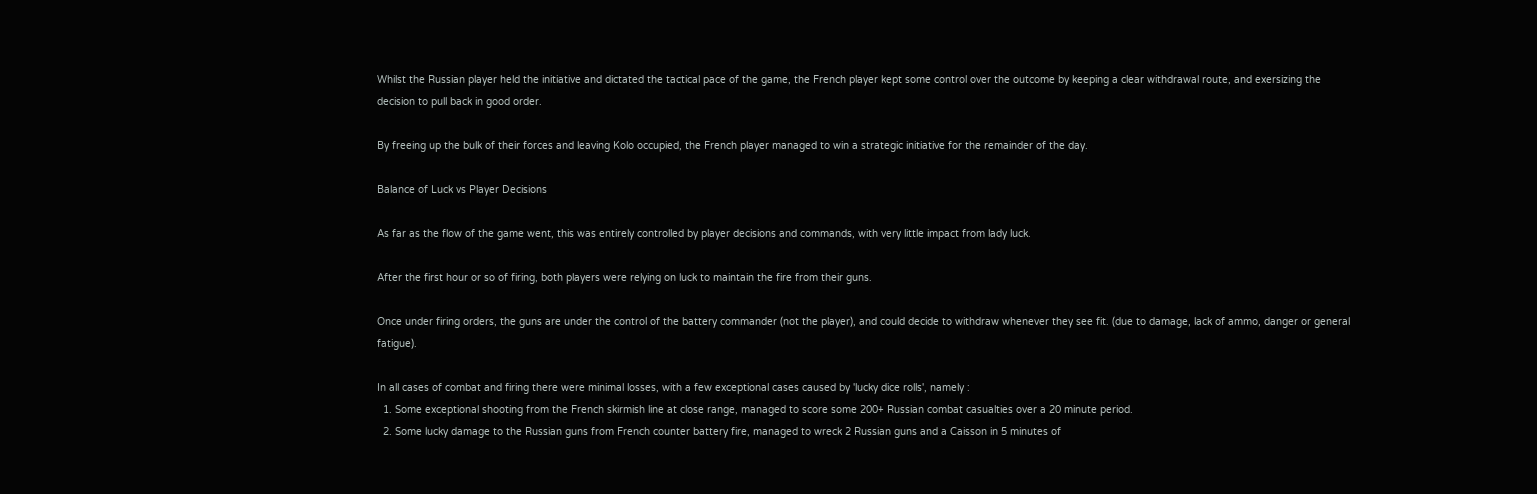Whilst the Russian player held the initiative and dictated the tactical pace of the game, the French player kept some control over the outcome by keeping a clear withdrawal route, and exersizing the decision to pull back in good order.

By freeing up the bulk of their forces and leaving Kolo occupied, the French player managed to win a strategic initiative for the remainder of the day.

Balance of Luck vs Player Decisions

As far as the flow of the game went, this was entirely controlled by player decisions and commands, with very little impact from lady luck.

After the first hour or so of firing, both players were relying on luck to maintain the fire from their guns.

Once under firing orders, the guns are under the control of the battery commander (not the player), and could decide to withdraw whenever they see fit. (due to damage, lack of ammo, danger or general fatigue).

In all cases of combat and firing there were minimal losses, with a few exceptional cases caused by 'lucky dice rolls', namely :
  1. Some exceptional shooting from the French skirmish line at close range, managed to score some 200+ Russian combat casualties over a 20 minute period.
  2. Some lucky damage to the Russian guns from French counter battery fire, managed to wreck 2 Russian guns and a Caisson in 5 minutes of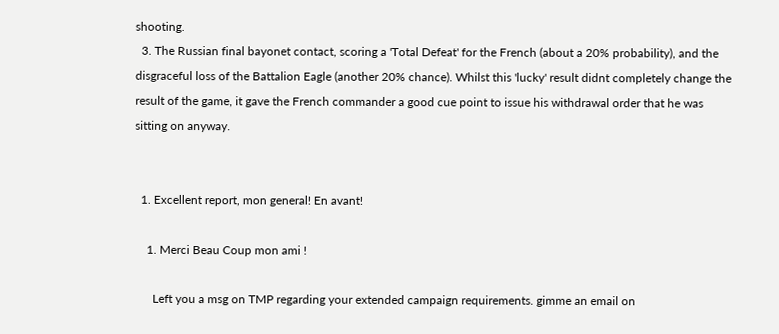shooting.
  3. The Russian final bayonet contact, scoring a 'Total Defeat' for the French (about a 20% probability), and the disgraceful loss of the Battalion Eagle (another 20% chance). Whilst this 'lucky' result didnt completely change the result of the game, it gave the French commander a good cue point to issue his withdrawal order that he was sitting on anyway.


  1. Excellent report, mon general! En avant!

    1. Merci Beau Coup mon ami !

      Left you a msg on TMP regarding your extended campaign requirements. gimme an email on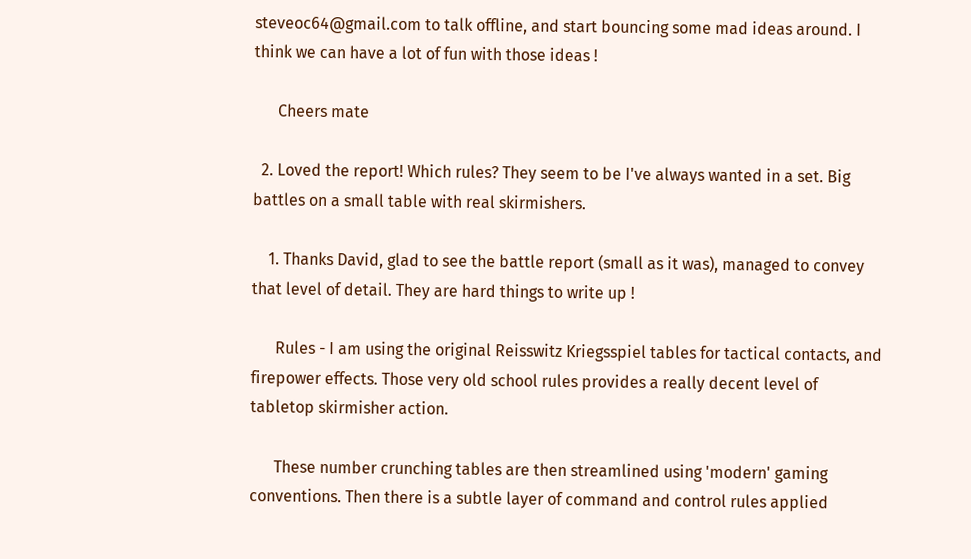steveoc64@gmail.com to talk offline, and start bouncing some mad ideas around. I think we can have a lot of fun with those ideas !

      Cheers mate

  2. Loved the report! Which rules? They seem to be I've always wanted in a set. Big battles on a small table with real skirmishers.

    1. Thanks David, glad to see the battle report (small as it was), managed to convey that level of detail. They are hard things to write up !

      Rules - I am using the original Reisswitz Kriegsspiel tables for tactical contacts, and firepower effects. Those very old school rules provides a really decent level of tabletop skirmisher action.

      These number crunching tables are then streamlined using 'modern' gaming conventions. Then there is a subtle layer of command and control rules applied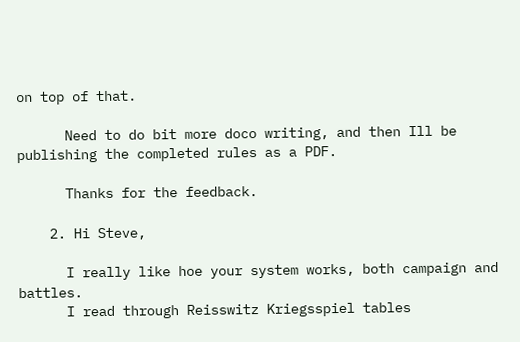on top of that.

      Need to do bit more doco writing, and then Ill be publishing the completed rules as a PDF.

      Thanks for the feedback.

    2. Hi Steve,

      I really like hoe your system works, both campaign and battles.
      I read through Reisswitz Kriegsspiel tables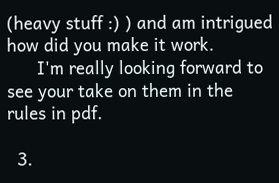(heavy stuff :) ) and am intrigued how did you make it work.
      I'm really looking forward to see your take on them in the rules in pdf.

  3.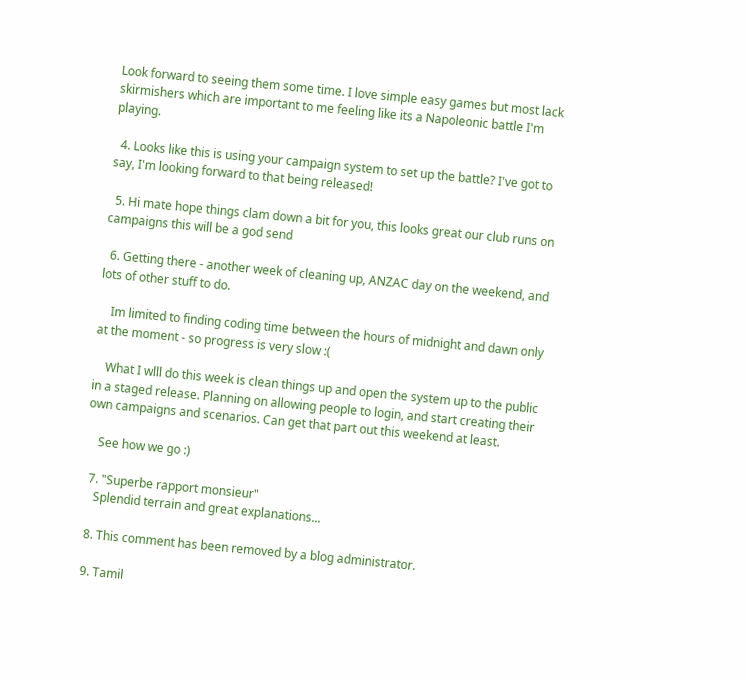Look forward to seeing them some time. I love simple easy games but most lack skirmishers which are important to me feeling like its a Napoleonic battle I'm playing.

  4. Looks like this is using your campaign system to set up the battle? I've got to say, I'm looking forward to that being released!

  5. Hi mate hope things clam down a bit for you, this looks great our club runs on campaigns this will be a god send

  6. Getting there - another week of cleaning up, ANZAC day on the weekend, and lots of other stuff to do.

    Im limited to finding coding time between the hours of midnight and dawn only at the moment - so progress is very slow :(

    What I wlll do this week is clean things up and open the system up to the public in a staged release. Planning on allowing people to login, and start creating their own campaigns and scenarios. Can get that part out this weekend at least.

    See how we go :)

  7. "Superbe rapport monsieur"
    Splendid terrain and great explanations...

  8. This comment has been removed by a blog administrator.

  9. Tamil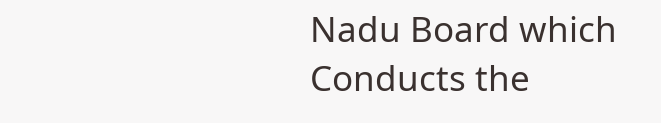Nadu Board which Conducts the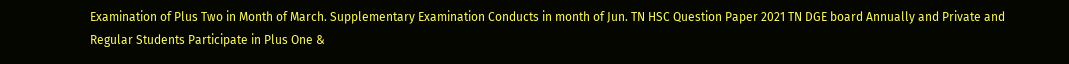Examination of Plus Two in Month of March. Supplementary Examination Conducts in month of Jun. TN HSC Question Paper 2021 TN DGE board Annually and Private and Regular Students Participate in Plus One &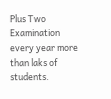Plus Two Examination every year more than laks of students.